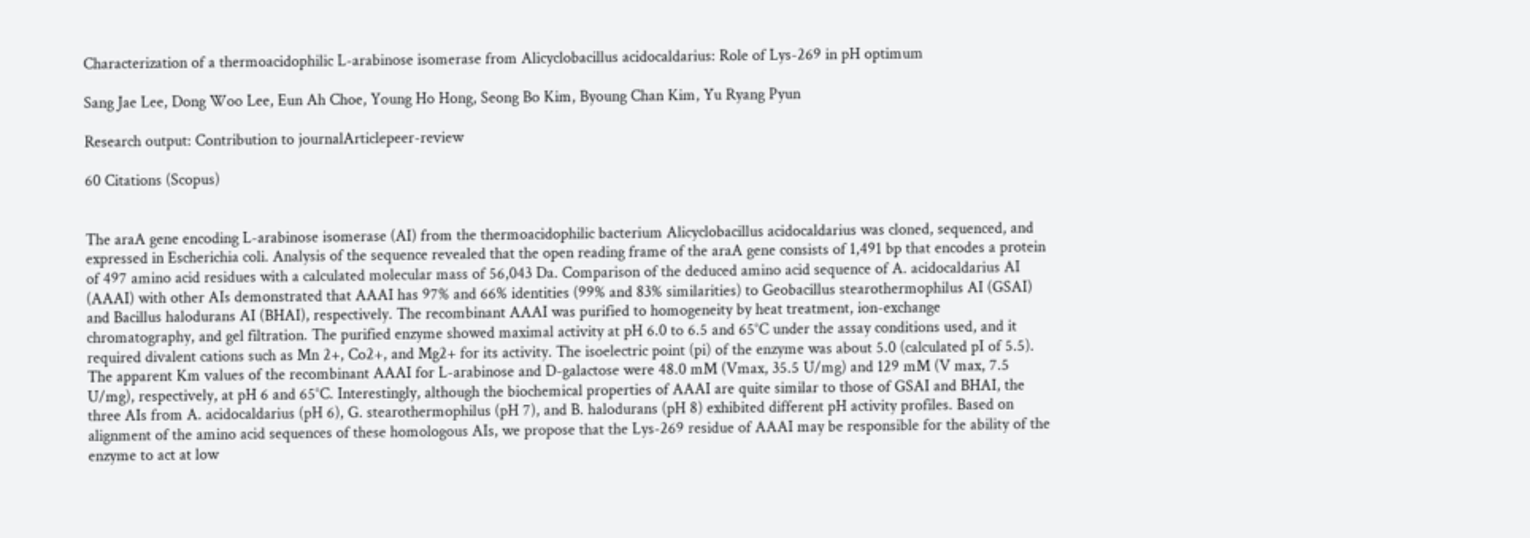Characterization of a thermoacidophilic L-arabinose isomerase from Alicyclobacillus acidocaldarius: Role of Lys-269 in pH optimum

Sang Jae Lee, Dong Woo Lee, Eun Ah Choe, Young Ho Hong, Seong Bo Kim, Byoung Chan Kim, Yu Ryang Pyun

Research output: Contribution to journalArticlepeer-review

60 Citations (Scopus)


The araA gene encoding L-arabinose isomerase (AI) from the thermoacidophilic bacterium Alicyclobacillus acidocaldarius was cloned, sequenced, and expressed in Escherichia coli. Analysis of the sequence revealed that the open reading frame of the araA gene consists of 1,491 bp that encodes a protein of 497 amino acid residues with a calculated molecular mass of 56,043 Da. Comparison of the deduced amino acid sequence of A. acidocaldarius AI (AAAI) with other AIs demonstrated that AAAI has 97% and 66% identities (99% and 83% similarities) to Geobacillus stearothermophilus AI (GSAI) and Bacillus halodurans AI (BHAI), respectively. The recombinant AAAI was purified to homogeneity by heat treatment, ion-exchange chromatography, and gel filtration. The purified enzyme showed maximal activity at pH 6.0 to 6.5 and 65°C under the assay conditions used, and it required divalent cations such as Mn 2+, Co2+, and Mg2+ for its activity. The isoelectric point (pi) of the enzyme was about 5.0 (calculated pI of 5.5). The apparent Km values of the recombinant AAAI for L-arabinose and D-galactose were 48.0 mM (Vmax, 35.5 U/mg) and 129 mM (V max, 7.5 U/mg), respectively, at pH 6 and 65°C. Interestingly, although the biochemical properties of AAAI are quite similar to those of GSAI and BHAI, the three AIs from A. acidocaldarius (pH 6), G. stearothermophilus (pH 7), and B. halodurans (pH 8) exhibited different pH activity profiles. Based on alignment of the amino acid sequences of these homologous AIs, we propose that the Lys-269 residue of AAAI may be responsible for the ability of the enzyme to act at low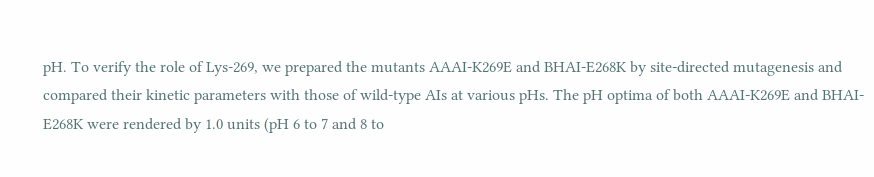pH. To verify the role of Lys-269, we prepared the mutants AAAI-K269E and BHAI-E268K by site-directed mutagenesis and compared their kinetic parameters with those of wild-type AIs at various pHs. The pH optima of both AAAI-K269E and BHAI-E268K were rendered by 1.0 units (pH 6 to 7 and 8 to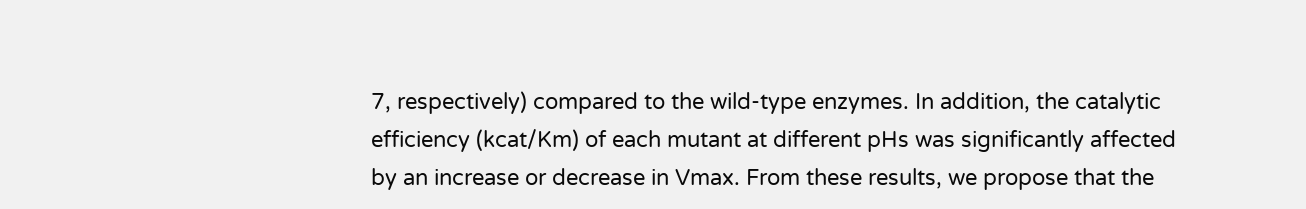7, respectively) compared to the wild-type enzymes. In addition, the catalytic efficiency (kcat/Km) of each mutant at different pHs was significantly affected by an increase or decrease in Vmax. From these results, we propose that the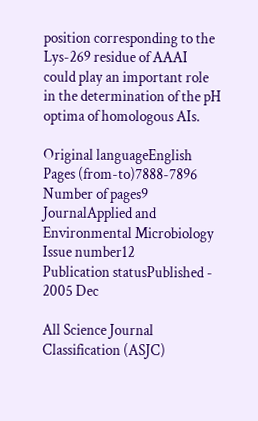position corresponding to the Lys-269 residue of AAAI could play an important role in the determination of the pH optima of homologous AIs.

Original languageEnglish
Pages (from-to)7888-7896
Number of pages9
JournalApplied and Environmental Microbiology
Issue number12
Publication statusPublished - 2005 Dec

All Science Journal Classification (ASJC)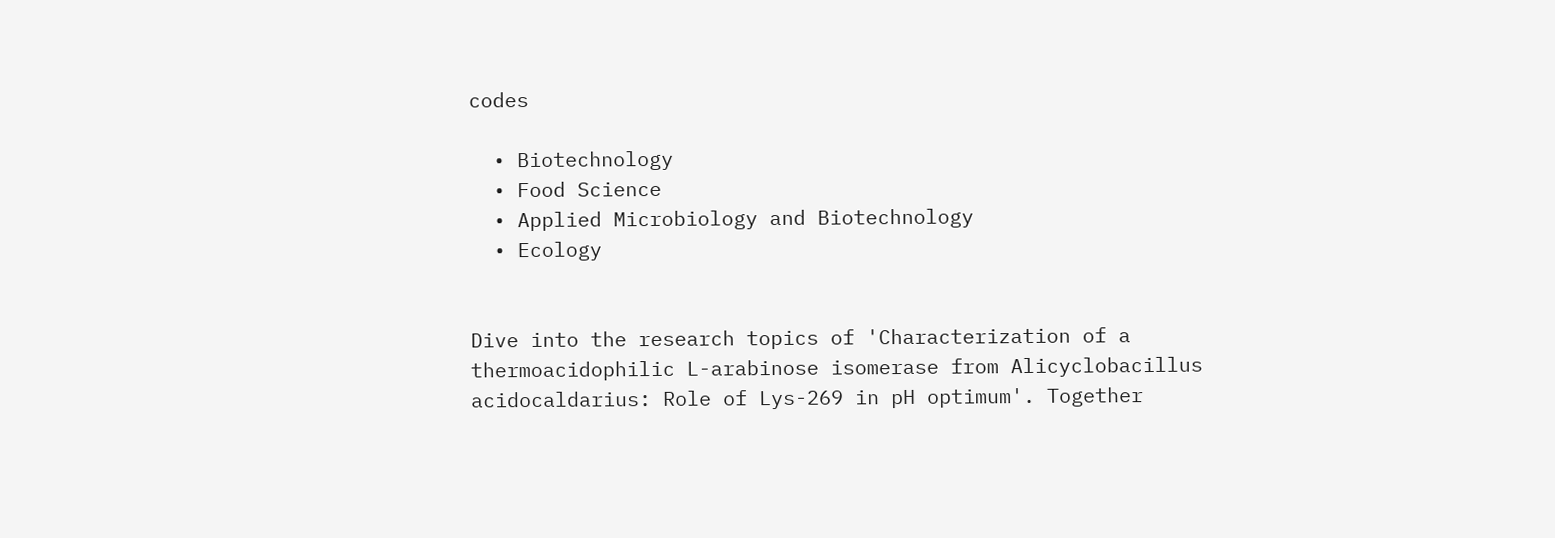codes

  • Biotechnology
  • Food Science
  • Applied Microbiology and Biotechnology
  • Ecology


Dive into the research topics of 'Characterization of a thermoacidophilic L-arabinose isomerase from Alicyclobacillus acidocaldarius: Role of Lys-269 in pH optimum'. Together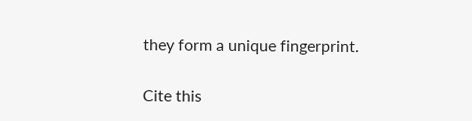they form a unique fingerprint.

Cite this